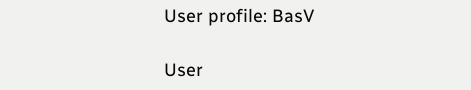User profile: BasV

User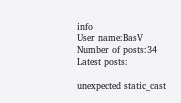info
User name:BasV
Number of posts:34
Latest posts:

unexpected static_cast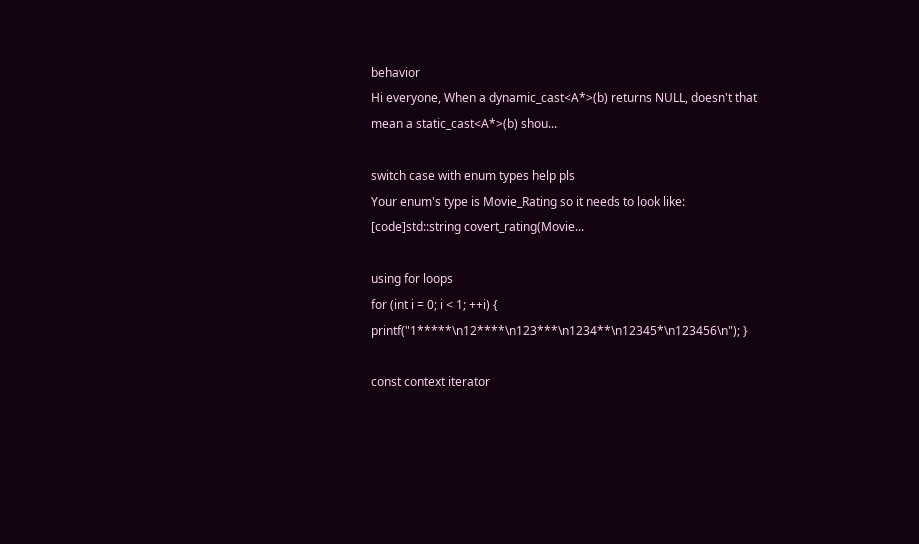behavior
Hi everyone, When a dynamic_cast<A*>(b) returns NULL, doesn't that mean a static_cast<A*>(b) shou...

switch case with enum types help pls
Your enum's type is Movie_Rating so it needs to look like: [code]std::string covert_rating(Movie...

using for loops
for (int i = 0; i < 1; ++i) { printf("1*****\n12****\n123***\n1234**\n12345*\n123456\n"); }

const context iterator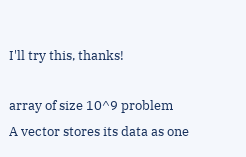I'll try this, thanks!

array of size 10^9 problem
A vector stores its data as one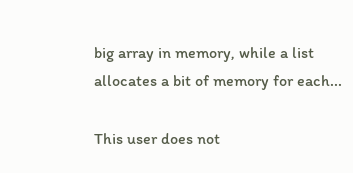big array in memory, while a list allocates a bit of memory for each...

This user does not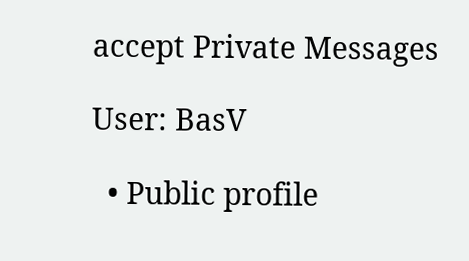accept Private Messages

User: BasV

  • Public profile